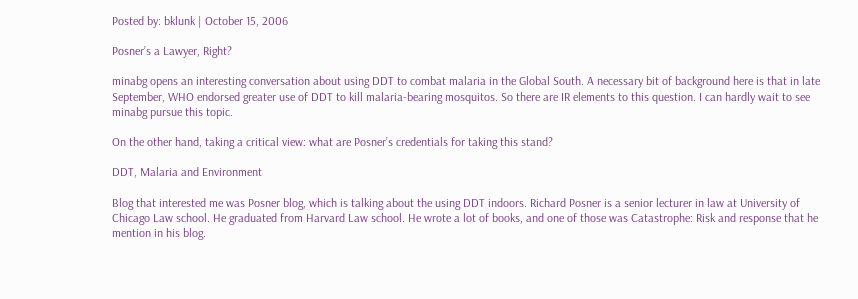Posted by: bklunk | October 15, 2006

Posner’s a Lawyer, Right?

minabg opens an interesting conversation about using DDT to combat malaria in the Global South. A necessary bit of background here is that in late September, WHO endorsed greater use of DDT to kill malaria-bearing mosquitos. So there are IR elements to this question. I can hardly wait to see minabg pursue this topic.

On the other hand, taking a critical view: what are Posner’s credentials for taking this stand?

DDT, Malaria and Environment

Blog that interested me was Posner blog, which is talking about the using DDT indoors. Richard Posner is a senior lecturer in law at University of Chicago Law school. He graduated from Harvard Law school. He wrote a lot of books, and one of those was Catastrophe: Risk and response that he mention in his blog.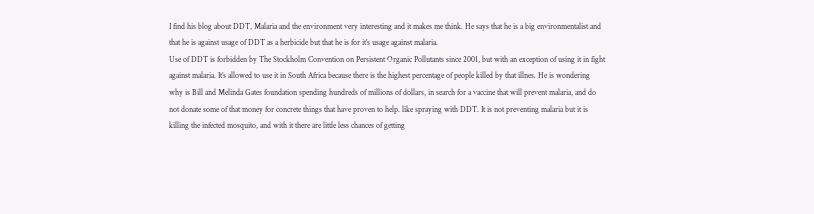I find his blog about DDT, Malaria and the environment very interesting and it makes me think. He says that he is a big environmentalist and that he is against usage of DDT as a herbicide but that he is for it’s usage against malaria.
Use of DDT is forbidden by The Stockholm Convention on Persistent Organic Pollutants since 2001, but with an exception of using it in fight against malaria. It’s allowed to use it in South Africa because there is the highest percentage of people killed by that illnes. He is wondering why is Bill and Melinda Gates foundation spending hundreds of millions of dollars, in search for a vaccine that will prevent malaria, and do not donate some of that money for concrete things that have proven to help. like spraying with DDT. It is not preventing malaria but it is killing the infected mosquito, and with it there are little less chances of getting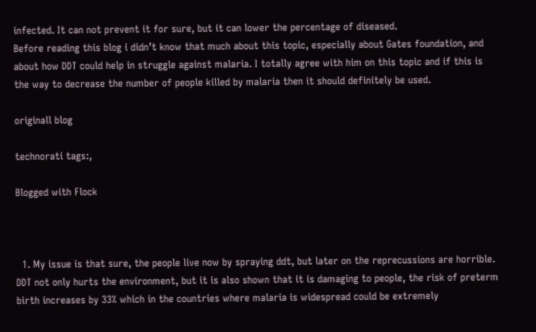infected. It can not prevent it for sure, but it can lower the percentage of diseased.
Before reading this blog i didn’t know that much about this topic, especially about Gates foundation, and about how DDT could help in struggle against malaria. I totally agree with him on this topic and if this is the way to decrease the number of people killed by malaria then it should definitely be used.

originall blog

technorati tags:,

Blogged with Flock



  1. My issue is that sure, the people live now by spraying ddt, but later on the reprecussions are horrible. DDT not only hurts the environment, but it is also shown that it is damaging to people, the risk of preterm birth increases by 33% which in the countries where malaria is widespread could be extremely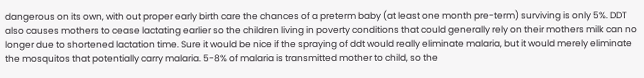dangerous on its own, with out proper early birth care the chances of a preterm baby (at least one month pre-term) surviving is only 5%. DDT also causes mothers to cease lactating earlier so the children living in poverty conditions that could generally rely on their mothers milk can no longer due to shortened lactation time. Sure it would be nice if the spraying of ddt would really eliminate malaria, but it would merely eliminate the mosquitos that potentially carry malaria. 5-8% of malaria is transmitted mother to child, so the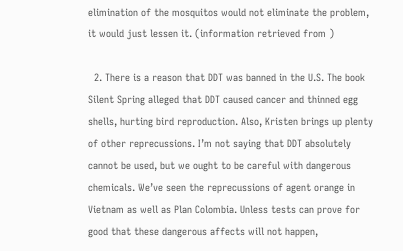elimination of the mosquitos would not eliminate the problem, it would just lessen it. (information retrieved from )

  2. There is a reason that DDT was banned in the U.S. The book Silent Spring alleged that DDT caused cancer and thinned egg shells, hurting bird reproduction. Also, Kristen brings up plenty of other reprecussions. I’m not saying that DDT absolutely cannot be used, but we ought to be careful with dangerous chemicals. We’ve seen the reprecussions of agent orange in Vietnam as well as Plan Colombia. Unless tests can prove for good that these dangerous affects will not happen,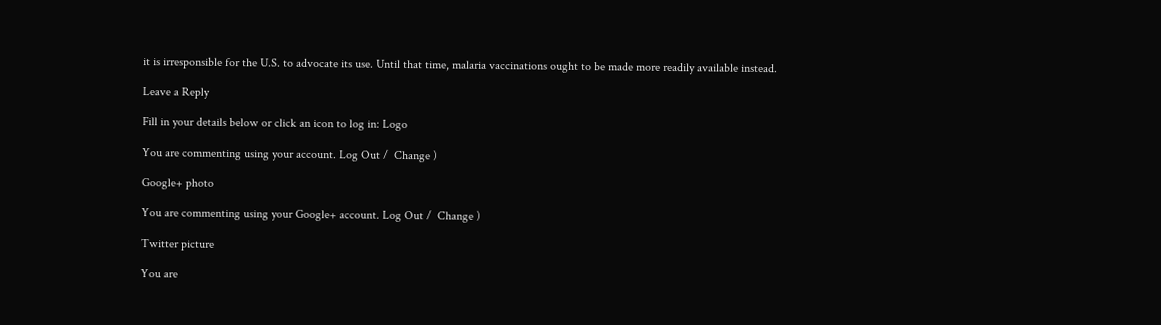it is irresponsible for the U.S. to advocate its use. Until that time, malaria vaccinations ought to be made more readily available instead.

Leave a Reply

Fill in your details below or click an icon to log in: Logo

You are commenting using your account. Log Out /  Change )

Google+ photo

You are commenting using your Google+ account. Log Out /  Change )

Twitter picture

You are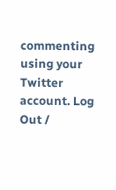commenting using your Twitter account. Log Out /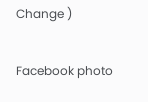Change )

Facebook photo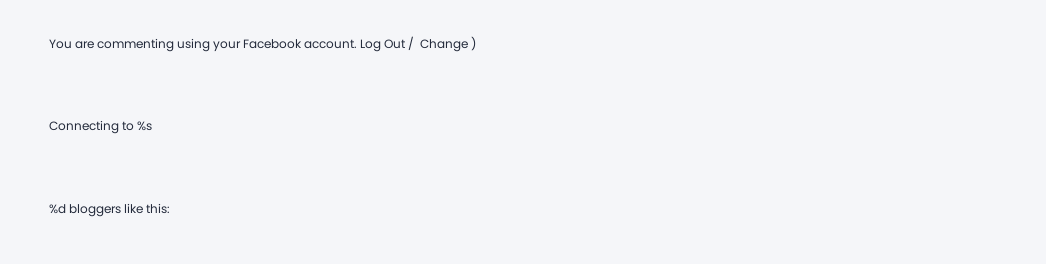You are commenting using your Facebook account. Log Out /  Change )


Connecting to %s


%d bloggers like this: